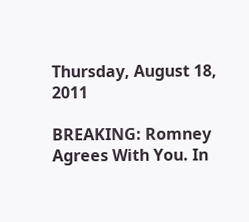Thursday, August 18, 2011

BREAKING: Romney Agrees With You. In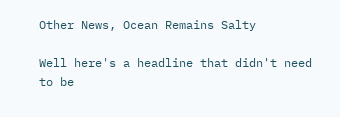Other News, Ocean Remains Salty

Well here's a headline that didn't need to be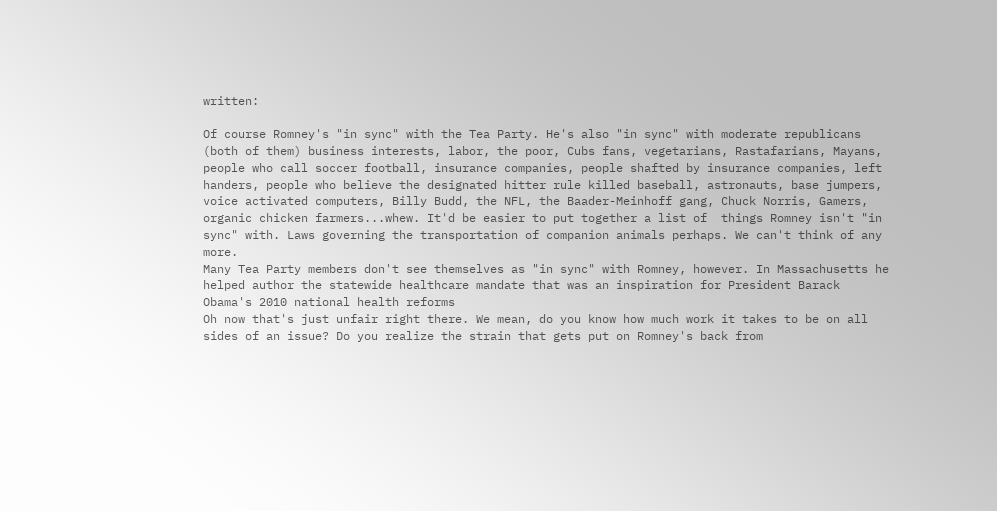written:

Of course Romney's "in sync" with the Tea Party. He's also "in sync" with moderate republicans (both of them) business interests, labor, the poor, Cubs fans, vegetarians, Rastafarians, Mayans, people who call soccer football, insurance companies, people shafted by insurance companies, left handers, people who believe the designated hitter rule killed baseball, astronauts, base jumpers, voice activated computers, Billy Budd, the NFL, the Baader-Meinhoff gang, Chuck Norris, Gamers, organic chicken farmers...whew. It'd be easier to put together a list of  things Romney isn't "in sync" with. Laws governing the transportation of companion animals perhaps. We can't think of any more.
Many Tea Party members don't see themselves as "in sync" with Romney, however. In Massachusetts he helped author the statewide healthcare mandate that was an inspiration for President Barack Obama's 2010 national health reforms
Oh now that's just unfair right there. We mean, do you know how much work it takes to be on all sides of an issue? Do you realize the strain that gets put on Romney's back from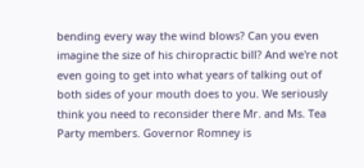bending every way the wind blows? Can you even imagine the size of his chiropractic bill? And we're not even going to get into what years of talking out of both sides of your mouth does to you. We seriously think you need to reconsider there Mr. and Ms. Tea Party members. Governor Romney is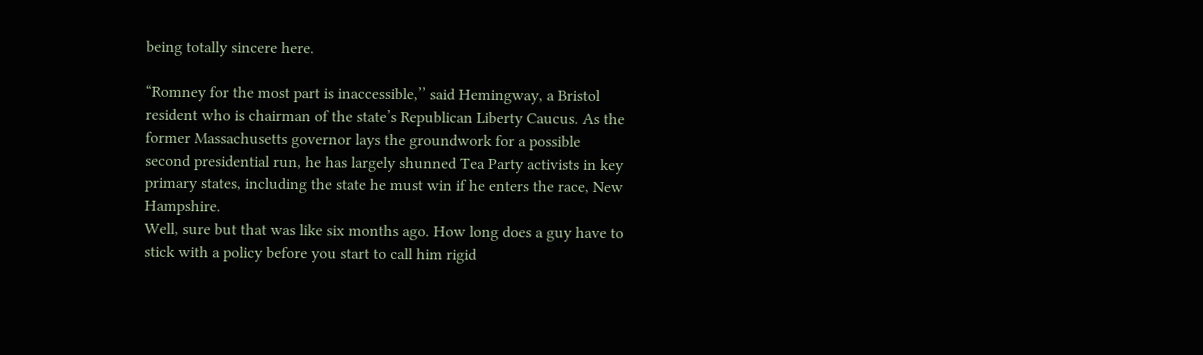being totally sincere here.

“Romney for the most part is inaccessible,’’ said Hemingway, a Bristol resident who is chairman of the state’s Republican Liberty Caucus. As the former Massachusetts governor lays the groundwork for a possible second presidential run, he has largely shunned Tea Party activists in key primary states, including the state he must win if he enters the race, New Hampshire.
Well, sure but that was like six months ago. How long does a guy have to stick with a policy before you start to call him rigid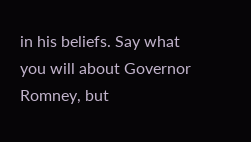in his beliefs. Say what you will about Governor Romney, but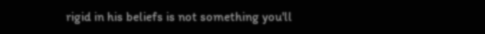rigid in his beliefs is not something you'll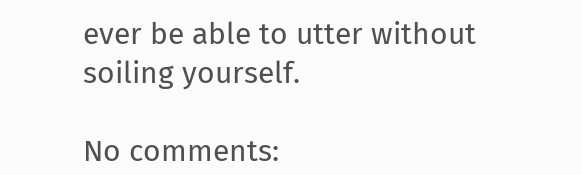ever be able to utter without soiling yourself.

No comments: